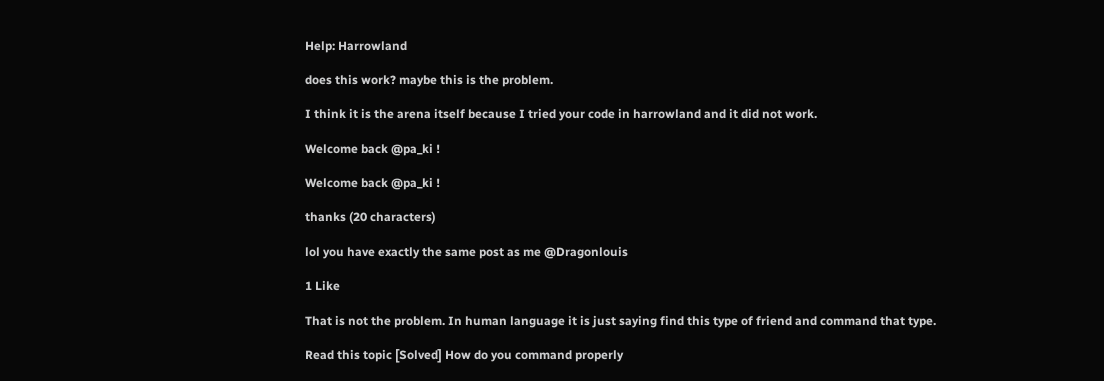Help: Harrowland

does this work? maybe this is the problem.

I think it is the arena itself because I tried your code in harrowland and it did not work.

Welcome back @pa_ki !

Welcome back @pa_ki !

thanks (20 characters)

lol you have exactly the same post as me @Dragonlouis

1 Like

That is not the problem. In human language it is just saying find this type of friend and command that type.

Read this topic [Solved] How do you command properly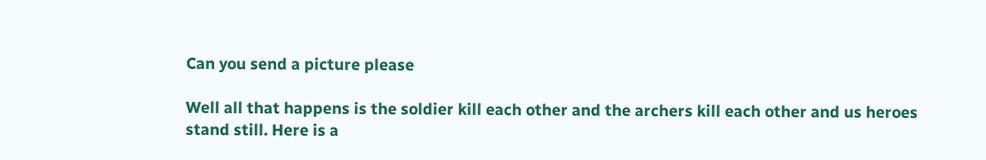Can you send a picture please

Well all that happens is the soldier kill each other and the archers kill each other and us heroes stand still. Here is a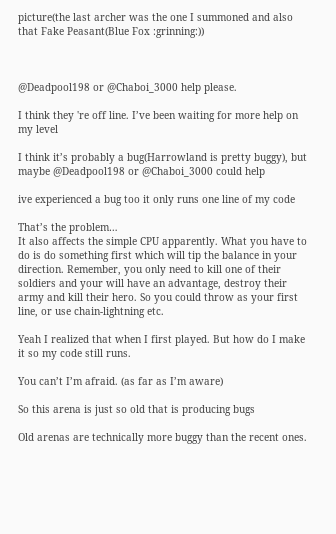picture(the last archer was the one I summoned and also that Fake Peasant(Blue Fox :grinning:))



@Deadpool198 or @Chaboi_3000 help please.

I think they 're off line. I’ve been waiting for more help on my level

I think it’s probably a bug(Harrowland is pretty buggy), but maybe @Deadpool198 or @Chaboi_3000 could help

ive experienced a bug too it only runs one line of my code

That’s the problem…
It also affects the simple CPU apparently. What you have to do is do something first which will tip the balance in your direction. Remember, you only need to kill one of their soldiers and your will have an advantage, destroy their army and kill their hero. So you could throw as your first line, or use chain-lightning etc.

Yeah I realized that when I first played. But how do I make it so my code still runs.

You can’t I’m afraid. (as far as I’m aware)

So this arena is just so old that is producing bugs

Old arenas are technically more buggy than the recent ones.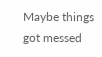Maybe things got messed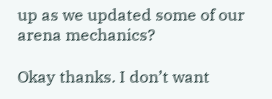up as we updated some of our arena mechanics?

Okay thanks. I don’t want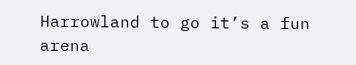Harrowland to go it’s a fun arena